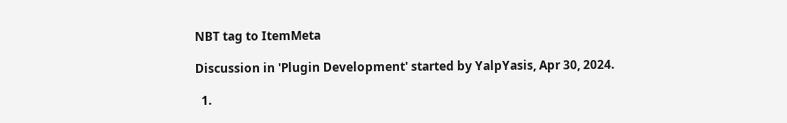NBT tag to ItemMeta

Discussion in 'Plugin Development' started by YalpYasis, Apr 30, 2024.

  1.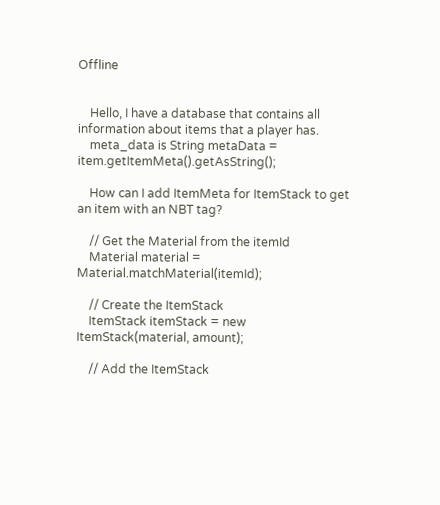Offline


    Hello, I have a database that contains all information about items that a player has.
    meta_data is String metaData = item.getItemMeta().getAsString();

    How can I add ItemMeta for ItemStack to get an item with an NBT tag?

    // Get the Material from the itemId
    Material material = Material.matchMaterial(itemId);

    // Create the ItemStack
    ItemStack itemStack = new ItemStack(material, amount);

    // Add the ItemStack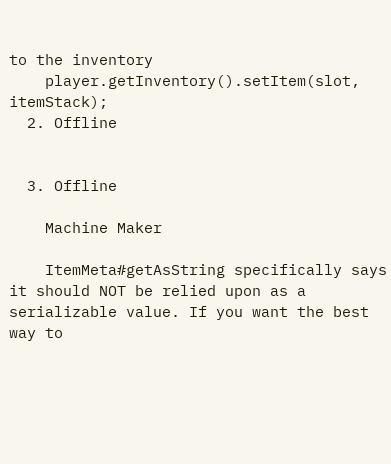to the inventory
    player.getInventory().setItem(slot, itemStack);
  2. Offline


  3. Offline

    Machine Maker

    ItemMeta#getAsString specifically says it should NOT be relied upon as a serializable value. If you want the best way to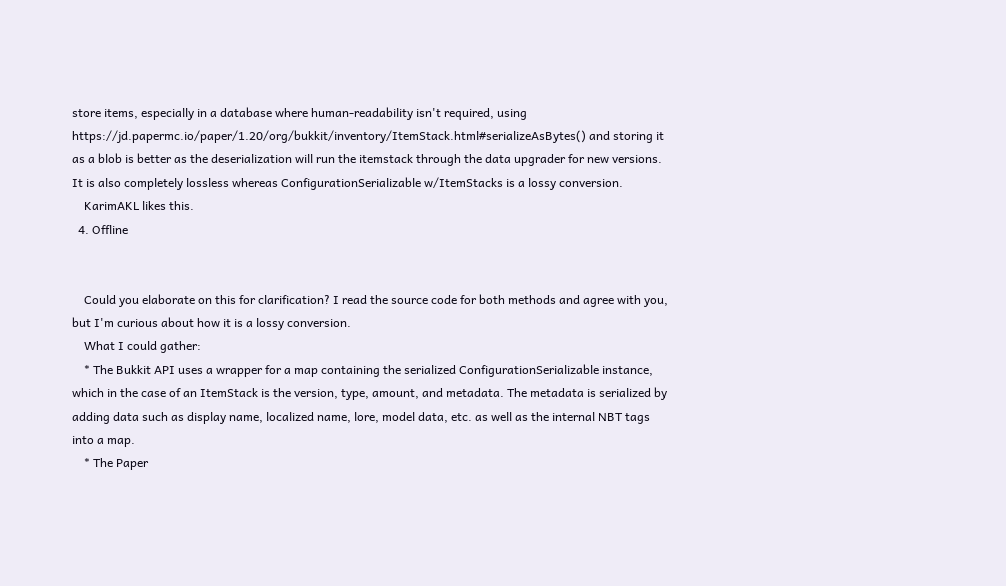store items, especially in a database where human-readability isn't required, using https://jd.papermc.io/paper/1.20/org/bukkit/inventory/ItemStack.html#serializeAsBytes() and storing it as a blob is better as the deserialization will run the itemstack through the data upgrader for new versions. It is also completely lossless whereas ConfigurationSerializable w/ItemStacks is a lossy conversion.
    KarimAKL likes this.
  4. Offline


    Could you elaborate on this for clarification? I read the source code for both methods and agree with you, but I'm curious about how it is a lossy conversion.
    What I could gather:
    * The Bukkit API uses a wrapper for a map containing the serialized ConfigurationSerializable instance, which in the case of an ItemStack is the version, type, amount, and metadata. The metadata is serialized by adding data such as display name, localized name, lore, model data, etc. as well as the internal NBT tags into a map.
    * The Paper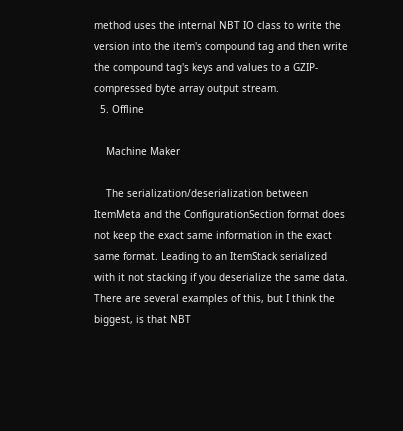method uses the internal NBT IO class to write the version into the item's compound tag and then write the compound tag's keys and values to a GZIP-compressed byte array output stream.
  5. Offline

    Machine Maker

    The serialization/deserialization between ItemMeta and the ConfigurationSection format does not keep the exact same information in the exact same format. Leading to an ItemStack serialized with it not stacking if you deserialize the same data. There are several examples of this, but I think the biggest, is that NBT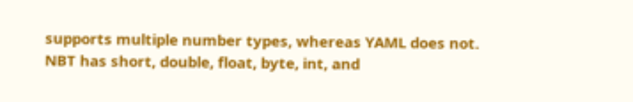supports multiple number types, whereas YAML does not. NBT has short, double, float, byte, int, and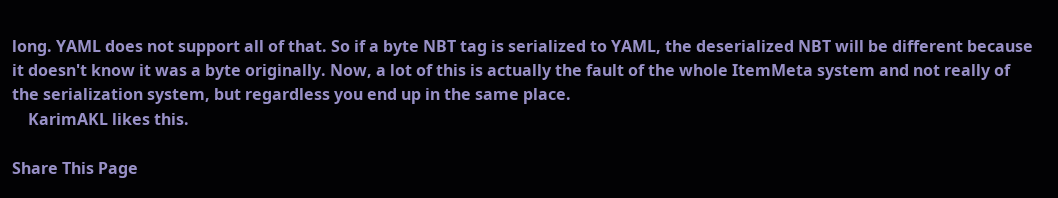long. YAML does not support all of that. So if a byte NBT tag is serialized to YAML, the deserialized NBT will be different because it doesn't know it was a byte originally. Now, a lot of this is actually the fault of the whole ItemMeta system and not really of the serialization system, but regardless you end up in the same place.
    KarimAKL likes this.

Share This Page